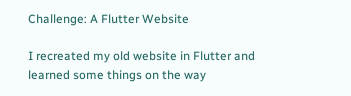Challenge: A Flutter Website

I recreated my old website in Flutter and learned some things on the way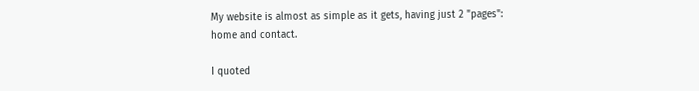My website is almost as simple as it gets, having just 2 "pages": home and contact.

I quoted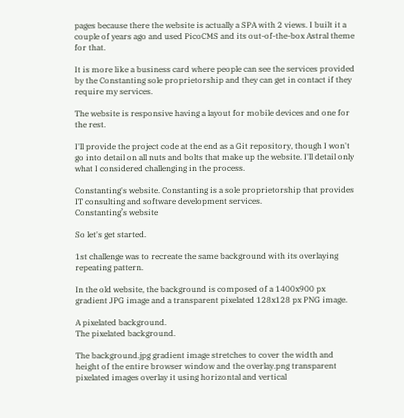pages because there the website is actually a SPA with 2 views. I built it a couple of years ago and used PicoCMS and its out-of-the-box Astral theme for that.

It is more like a business card where people can see the services provided by the Constanting sole proprietorship and they can get in contact if they require my services.

The website is responsive having a layout for mobile devices and one for the rest.

I'll provide the project code at the end as a Git repository, though I won't go into detail on all nuts and bolts that make up the website. I'll detail only what I considered challenging in the process.

Constanting's website. Constanting is a sole proprietorship that provides IT consulting and software development services.
Constanting’s website

So let's get started.

1st challenge was to recreate the same background with its overlaying repeating pattern.

In the old website, the background is composed of a 1400x900 px gradient JPG image and a transparent pixelated 128x128 px PNG image.

A pixelated background.
The pixelated background.

The background.jpg gradient image stretches to cover the width and height of the entire browser window and the overlay.png transparent pixelated images overlay it using horizontal and vertical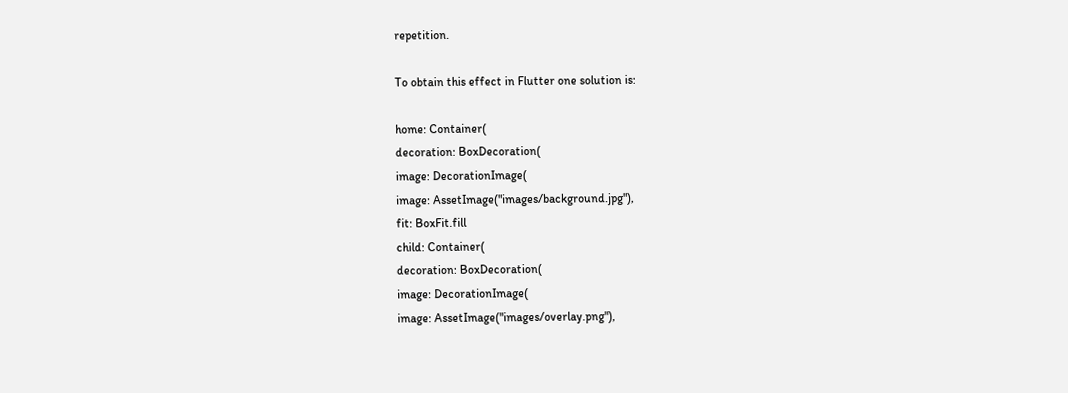repetition.

To obtain this effect in Flutter one solution is:

home: Container(
decoration: BoxDecoration(
image: DecorationImage(
image: AssetImage("images/background.jpg"),
fit: BoxFit.fill
child: Container(
decoration: BoxDecoration(
image: DecorationImage(
image: AssetImage("images/overlay.png"),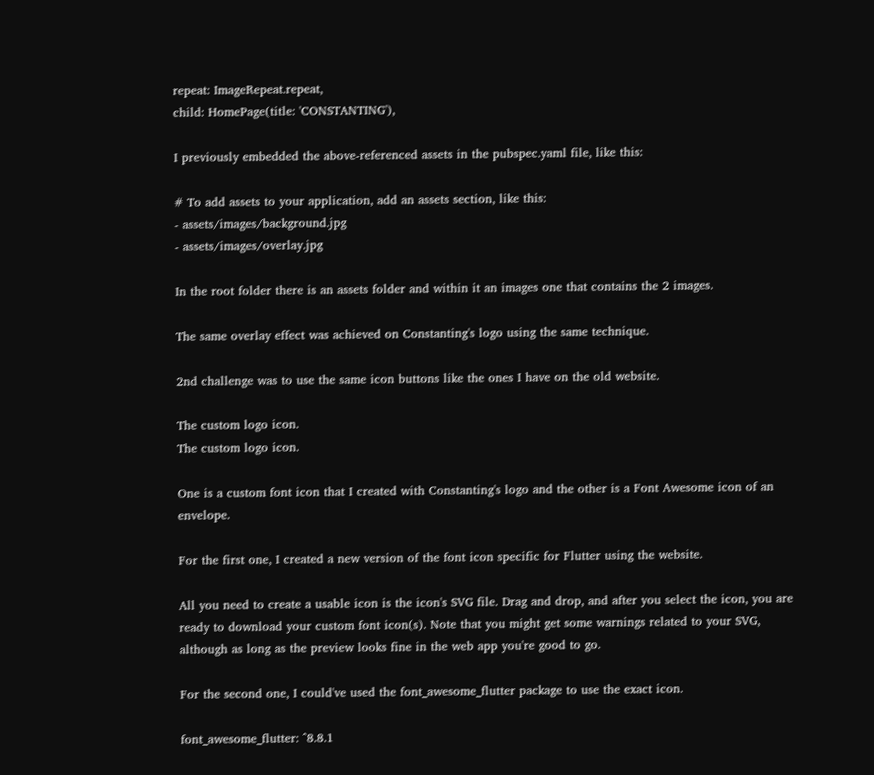repeat: ImageRepeat.repeat,
child: HomePage(title: 'CONSTANTING'),

I previously embedded the above-referenced assets in the pubspec.yaml file, like this:

# To add assets to your application, add an assets section, like this:
- assets/images/background.jpg
- assets/images/overlay.jpg

In the root folder there is an assets folder and within it an images one that contains the 2 images.

The same overlay effect was achieved on Constanting's logo using the same technique.

2nd challenge was to use the same icon buttons like the ones I have on the old website.

The custom logo icon.
The custom logo icon.

One is a custom font icon that I created with Constanting's logo and the other is a Font Awesome icon of an envelope.

For the first one, I created a new version of the font icon specific for Flutter using the website.

All you need to create a usable icon is the icon's SVG file. Drag and drop, and after you select the icon, you are ready to download your custom font icon(s). Note that you might get some warnings related to your SVG, although as long as the preview looks fine in the web app you're good to go.

For the second one, I could've used the font_awesome_flutter package to use the exact icon.

font_awesome_flutter: ^8.8.1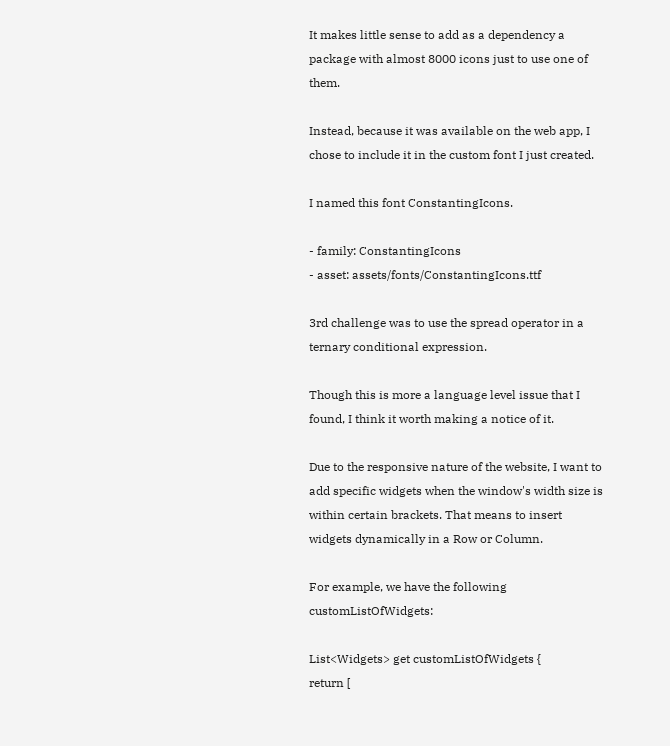It makes little sense to add as a dependency a package with almost 8000 icons just to use one of them.

Instead, because it was available on the web app, I chose to include it in the custom font I just created.

I named this font ConstantingIcons.

- family: ConstantingIcons
- asset: assets/fonts/ConstantingIcons.ttf

3rd challenge was to use the spread operator in a ternary conditional expression.

Though this is more a language level issue that I found, I think it worth making a notice of it.

Due to the responsive nature of the website, I want to add specific widgets when the window's width size is within certain brackets. That means to insert widgets dynamically in a Row or Column.

For example, we have the following customListOfWidgets:

List<Widgets> get customListOfWidgets {
return [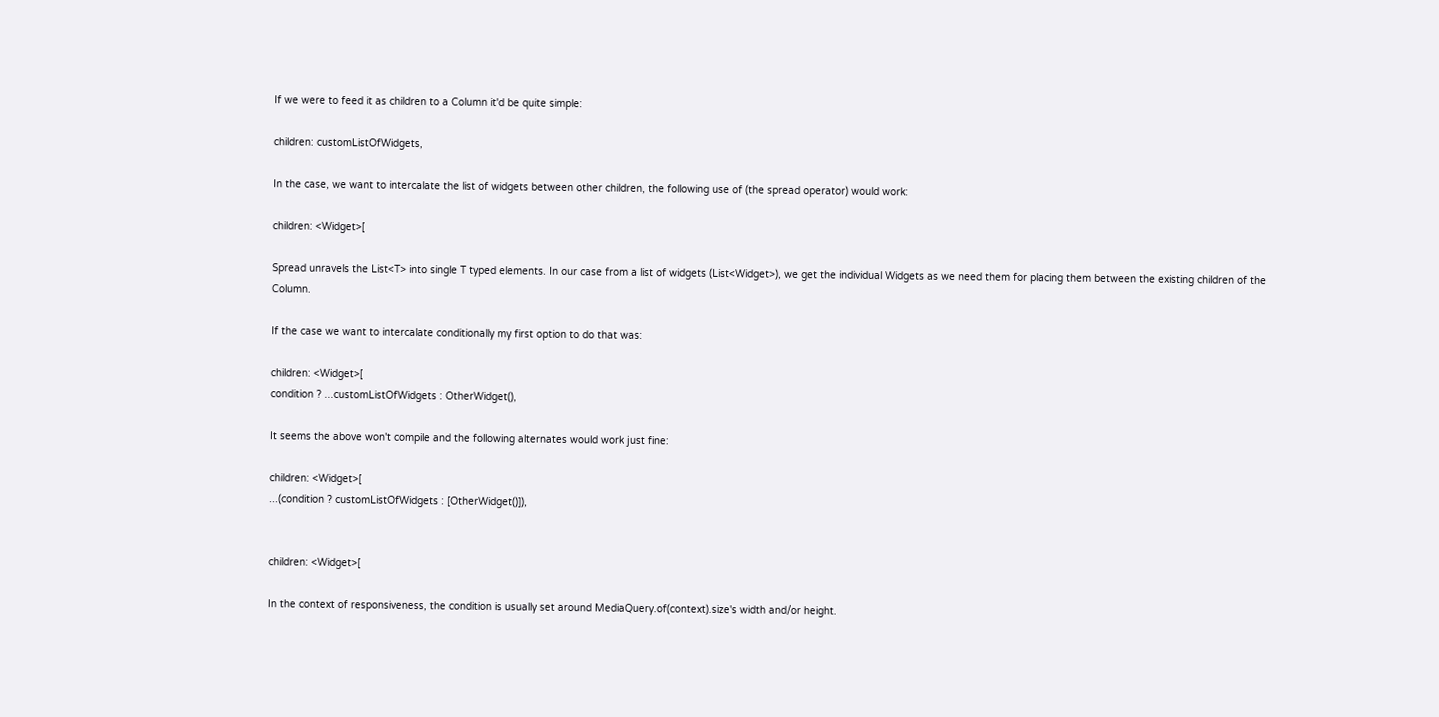If we were to feed it as children to a Column it'd be quite simple:

children: customListOfWidgets,

In the case, we want to intercalate the list of widgets between other children, the following use of (the spread operator) would work:

children: <Widget>[

Spread unravels the List<T> into single T typed elements. In our case from a list of widgets (List<Widget>), we get the individual Widgets as we need them for placing them between the existing children of the Column.

If the case we want to intercalate conditionally my first option to do that was:

children: <Widget>[
condition ? ...customListOfWidgets : OtherWidget(),

It seems the above won't compile and the following alternates would work just fine:

children: <Widget>[
...(condition ? customListOfWidgets : [OtherWidget()]),


children: <Widget>[

In the context of responsiveness, the condition is usually set around MediaQuery.of(context).size's width and/or height.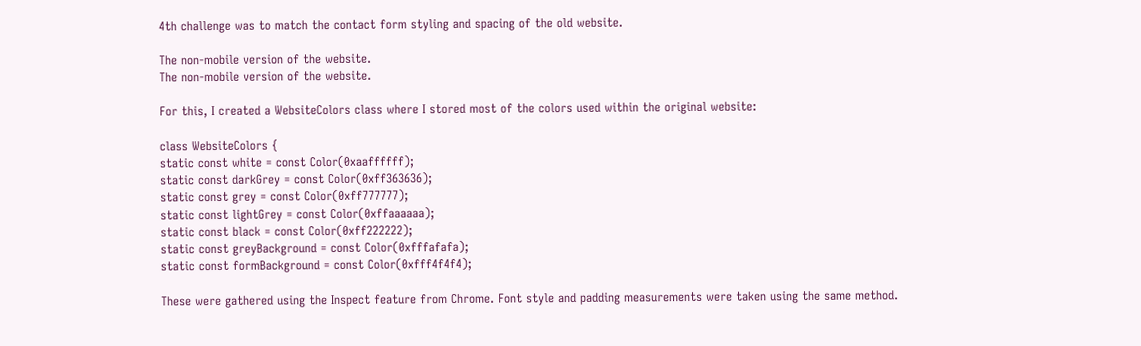4th challenge was to match the contact form styling and spacing of the old website.

The non-mobile version of the website.
The non-mobile version of the website.

For this, I created a WebsiteColors class where I stored most of the colors used within the original website:

class WebsiteColors {
static const white = const Color(0xaaffffff);
static const darkGrey = const Color(0xff363636);
static const grey = const Color(0xff777777);
static const lightGrey = const Color(0xffaaaaaa);
static const black = const Color(0xff222222);
static const greyBackground = const Color(0xfffafafa);
static const formBackground = const Color(0xfff4f4f4);

These were gathered using the Inspect feature from Chrome. Font style and padding measurements were taken using the same method.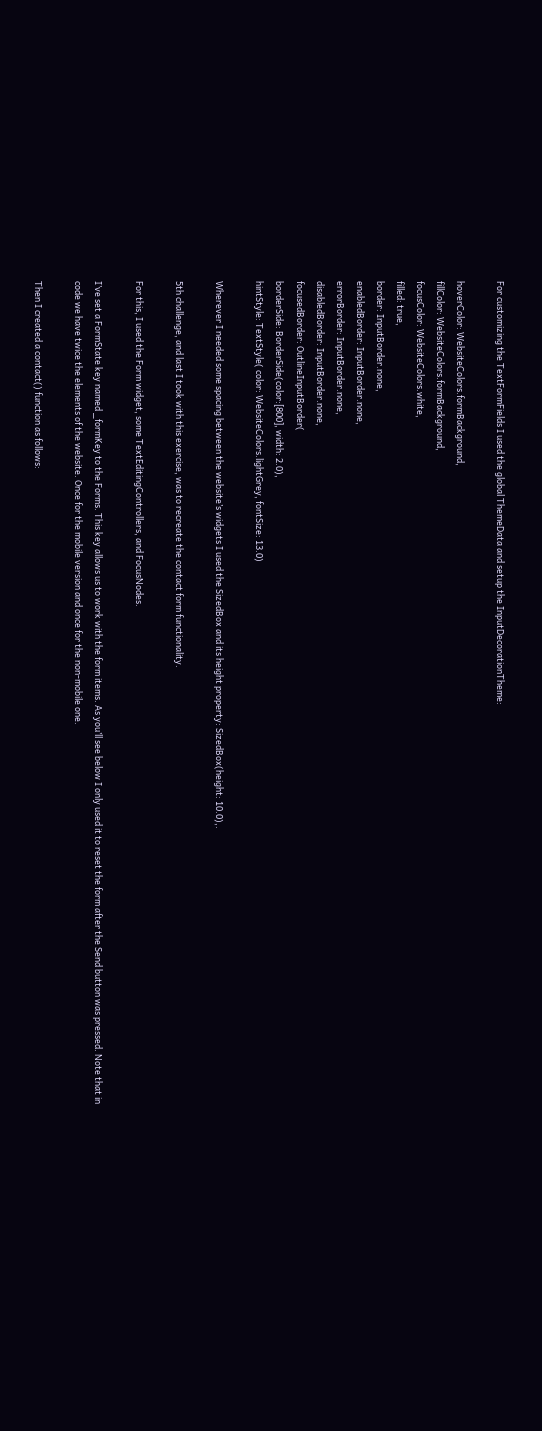For customizing the TextFormFields I used the global ThemeData and setup the InputDecorationTheme:

hoverColor: WebsiteColors.formBackground,
fillColor: WebsiteColors.formBackground,
focusColor: WebsiteColors.white,
filled: true,
border: InputBorder.none,
enabledBorder: InputBorder.none,
errorBorder: InputBorder.none,
disabledBorder: InputBorder.none,
focusedBorder: OutlineInputBorder(
borderSide: BorderSide(color:[800], width: 2.0),
hintStyle: TextStyle( color: WebsiteColors.lightGrey, fontSize: 13.0)

Wherever I needed some spacing between the website’s widgets I used the SizedBox and its height property: SizedBox(height: 10.0),.

5th challenge, and last I took with this exercise, was to recreate the contact form functionality.

For this, I used the Form widget, some TextEditingControllers, and FocusNodes.

I’ve set a FormState key named _formKey to the Forms. This key allows us to work with the form items. As you’ll see below I only used it to reset the form after the Send button was pressed. Note that in code we have twice the elements of the website. Once for the mobile version and once for the non-mobile one.

Then I created a contact() function as follows: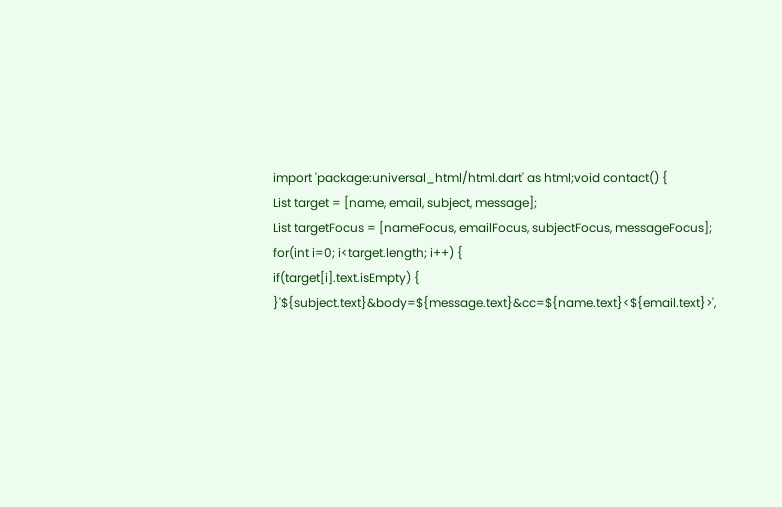import 'package:universal_html/html.dart' as html;void contact() {
List target = [name, email, subject, message];
List targetFocus = [nameFocus, emailFocus, subjectFocus, messageFocus];
for(int i=0; i<target.length; i++) {
if(target[i].text.isEmpty) {
}'${subject.text}&body=${message.text}&cc=${name.text}<${email.text}>',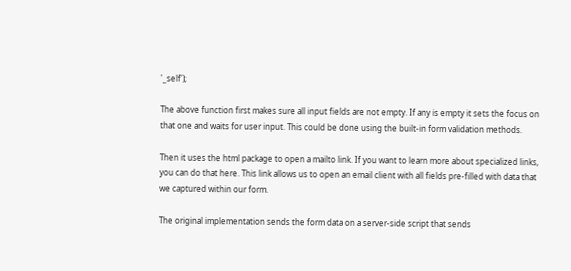'_self');

The above function first makes sure all input fields are not empty. If any is empty it sets the focus on that one and waits for user input. This could be done using the built-in form validation methods.

Then it uses the html package to open a mailto link. If you want to learn more about specialized links, you can do that here. This link allows us to open an email client with all fields pre-filled with data that we captured within our form.

The original implementation sends the form data on a server-side script that sends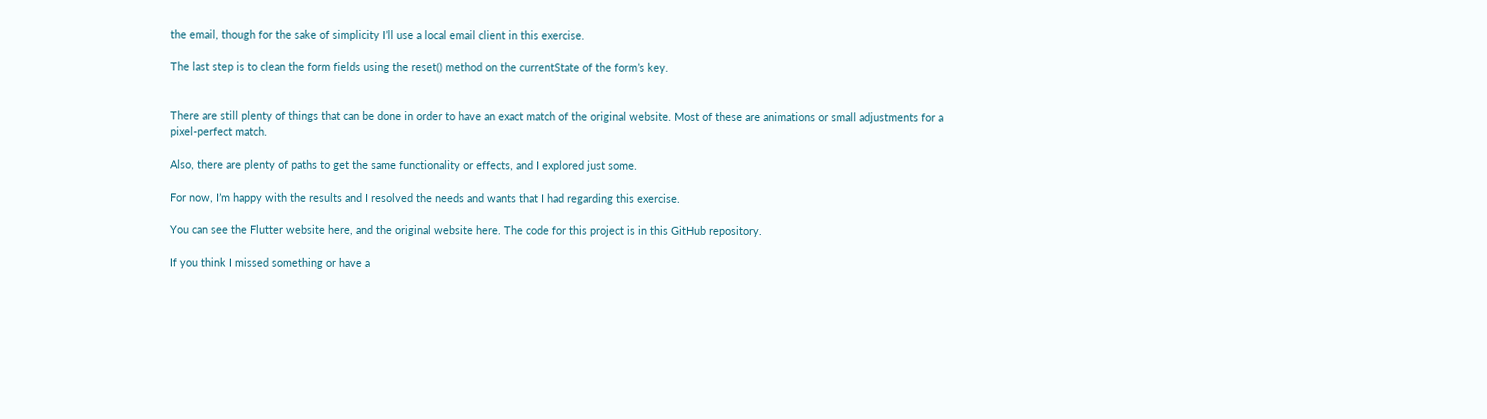the email, though for the sake of simplicity I’ll use a local email client in this exercise.

The last step is to clean the form fields using the reset() method on the currentState of the form’s key.


There are still plenty of things that can be done in order to have an exact match of the original website. Most of these are animations or small adjustments for a pixel-perfect match.

Also, there are plenty of paths to get the same functionality or effects, and I explored just some.

For now, I’m happy with the results and I resolved the needs and wants that I had regarding this exercise.

You can see the Flutter website here, and the original website here. The code for this project is in this GitHub repository.

If you think I missed something or have a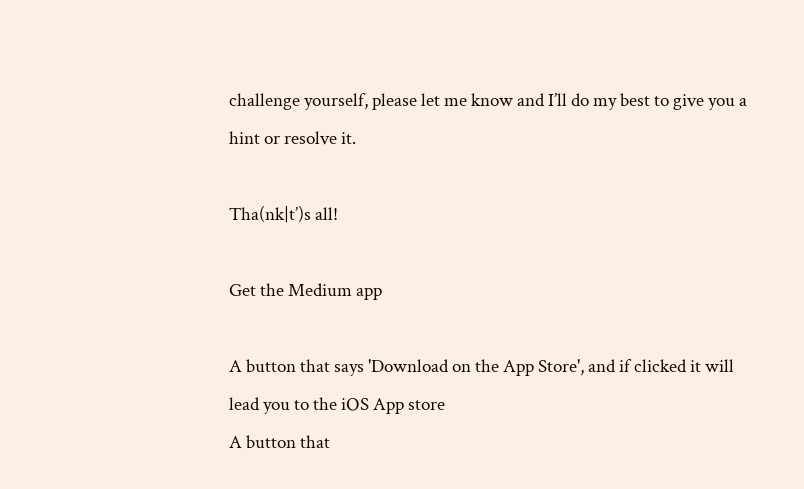challenge yourself, please let me know and I’ll do my best to give you a hint or resolve it.

Tha(nk|t’)s all!

Get the Medium app

A button that says 'Download on the App Store', and if clicked it will lead you to the iOS App store
A button that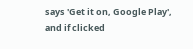says 'Get it on, Google Play', and if clicked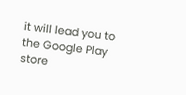it will lead you to the Google Play store